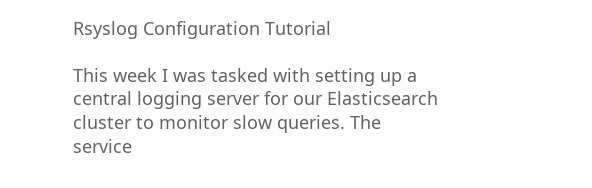Rsyslog Configuration Tutorial

This week I was tasked with setting up a central logging server for our Elasticsearch cluster to monitor slow queries. The service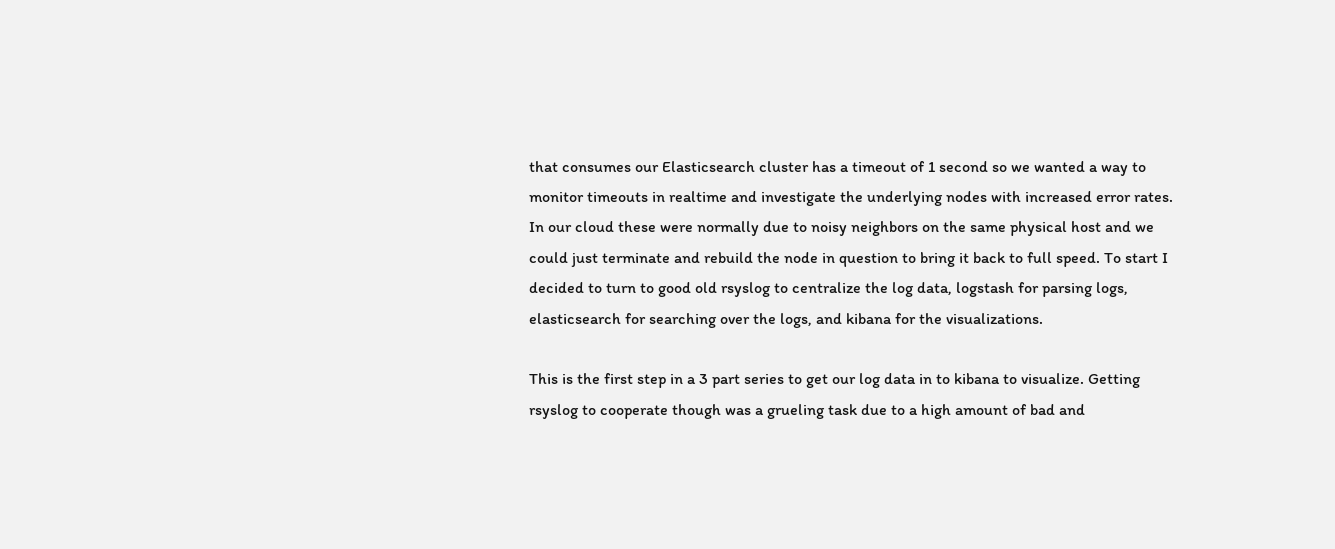that consumes our Elasticsearch cluster has a timeout of 1 second so we wanted a way to monitor timeouts in realtime and investigate the underlying nodes with increased error rates. In our cloud these were normally due to noisy neighbors on the same physical host and we could just terminate and rebuild the node in question to bring it back to full speed. To start I decided to turn to good old rsyslog to centralize the log data, logstash for parsing logs, elasticsearch for searching over the logs, and kibana for the visualizations.

This is the first step in a 3 part series to get our log data in to kibana to visualize. Getting rsyslog to cooperate though was a grueling task due to a high amount of bad and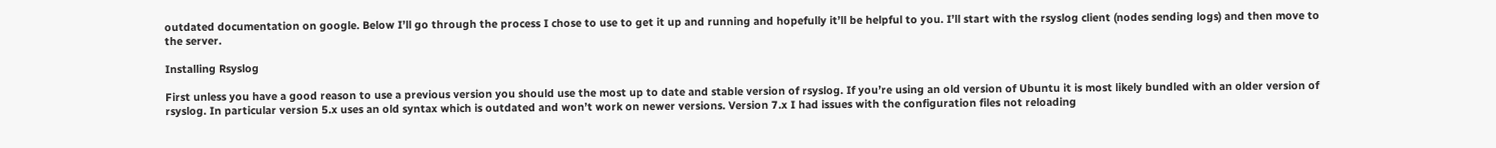outdated documentation on google. Below I’ll go through the process I chose to use to get it up and running and hopefully it’ll be helpful to you. I’ll start with the rsyslog client (nodes sending logs) and then move to the server.

Installing Rsyslog

First unless you have a good reason to use a previous version you should use the most up to date and stable version of rsyslog. If you’re using an old version of Ubuntu it is most likely bundled with an older version of rsyslog. In particular version 5.x uses an old syntax which is outdated and won’t work on newer versions. Version 7.x I had issues with the configuration files not reloading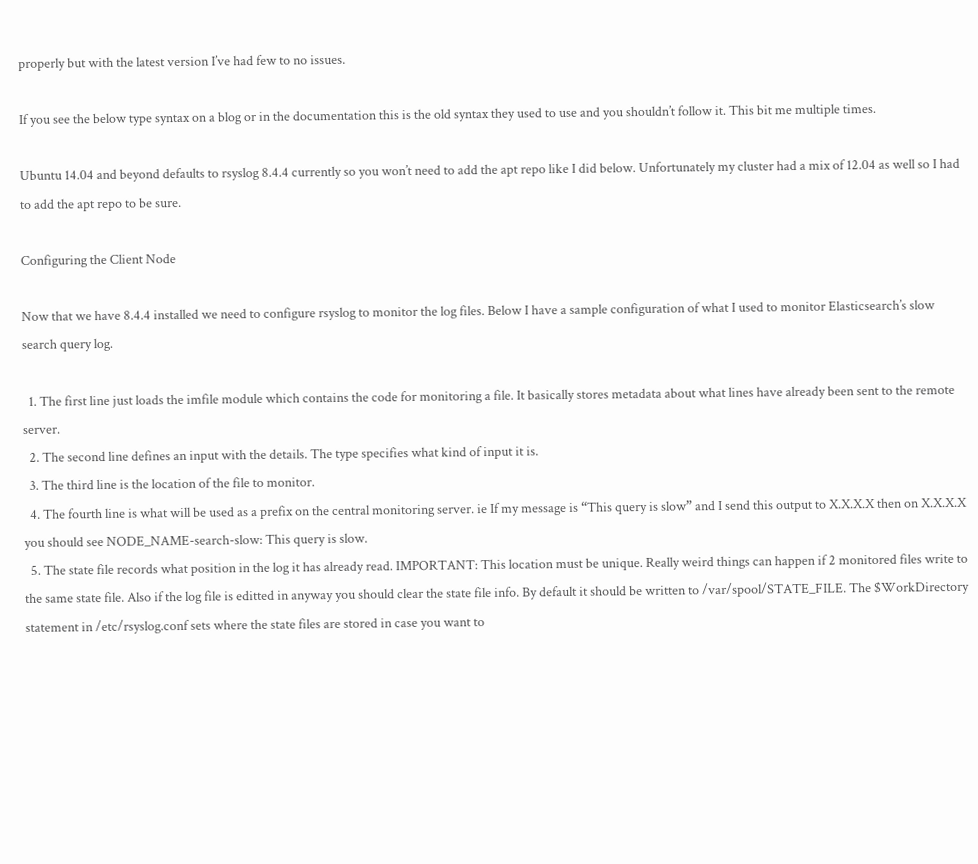properly but with the latest version I’ve had few to no issues.

If you see the below type syntax on a blog or in the documentation this is the old syntax they used to use and you shouldn’t follow it. This bit me multiple times.

Ubuntu 14.04 and beyond defaults to rsyslog 8.4.4 currently so you won’t need to add the apt repo like I did below. Unfortunately my cluster had a mix of 12.04 as well so I had to add the apt repo to be sure.

Configuring the Client Node

Now that we have 8.4.4 installed we need to configure rsyslog to monitor the log files. Below I have a sample configuration of what I used to monitor Elasticsearch’s slow search query log.

  1. The first line just loads the imfile module which contains the code for monitoring a file. It basically stores metadata about what lines have already been sent to the remote server.
  2. The second line defines an input with the details. The type specifies what kind of input it is.
  3. The third line is the location of the file to monitor.
  4. The fourth line is what will be used as a prefix on the central monitoring server. ie If my message is “This query is slow” and I send this output to X.X.X.X then on X.X.X.X you should see NODE_NAME-search-slow: This query is slow.
  5. The state file records what position in the log it has already read. IMPORTANT: This location must be unique. Really weird things can happen if 2 monitored files write to the same state file. Also if the log file is editted in anyway you should clear the state file info. By default it should be written to /var/spool/STATE_FILE. The $WorkDirectory statement in /etc/rsyslog.conf sets where the state files are stored in case you want to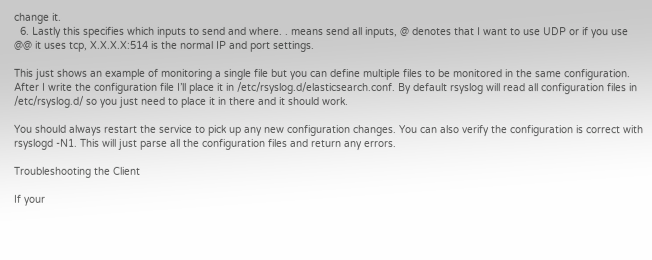change it.
  6. Lastly this specifies which inputs to send and where. . means send all inputs, @ denotes that I want to use UDP or if you use @@ it uses tcp, X.X.X.X:514 is the normal IP and port settings.

This just shows an example of monitoring a single file but you can define multiple files to be monitored in the same configuration. After I write the configuration file I’ll place it in /etc/rsyslog.d/elasticsearch.conf. By default rsyslog will read all configuration files in /etc/rsyslog.d/ so you just need to place it in there and it should work.

You should always restart the service to pick up any new configuration changes. You can also verify the configuration is correct with rsyslogd -N1. This will just parse all the configuration files and return any errors.

Troubleshooting the Client

If your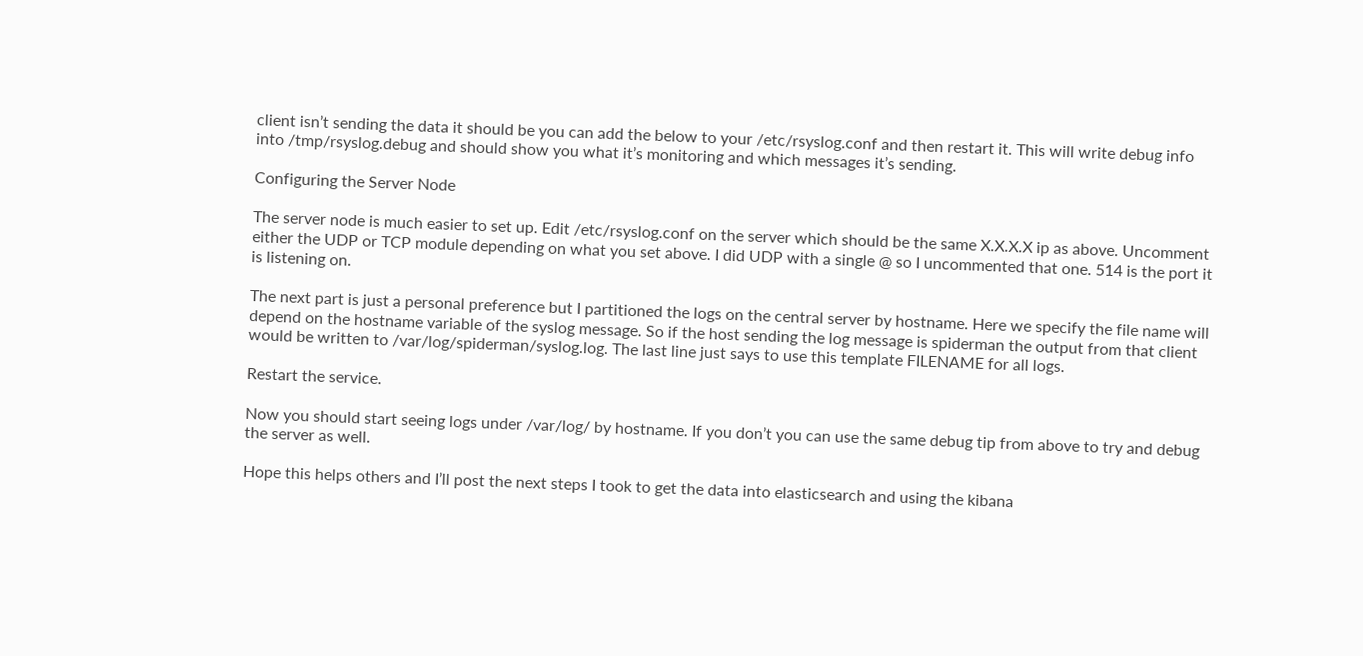client isn’t sending the data it should be you can add the below to your /etc/rsyslog.conf and then restart it. This will write debug info into /tmp/rsyslog.debug and should show you what it’s monitoring and which messages it’s sending.

Configuring the Server Node

The server node is much easier to set up. Edit /etc/rsyslog.conf on the server which should be the same X.X.X.X ip as above. Uncomment either the UDP or TCP module depending on what you set above. I did UDP with a single @ so I uncommented that one. 514 is the port it is listening on.

The next part is just a personal preference but I partitioned the logs on the central server by hostname. Here we specify the file name will depend on the hostname variable of the syslog message. So if the host sending the log message is spiderman the output from that client would be written to /var/log/spiderman/syslog.log. The last line just says to use this template FILENAME for all logs.

Restart the service.

Now you should start seeing logs under /var/log/ by hostname. If you don’t you can use the same debug tip from above to try and debug the server as well.

Hope this helps others and I’ll post the next steps I took to get the data into elasticsearch and using the kibana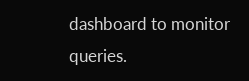dashboard to monitor queries.